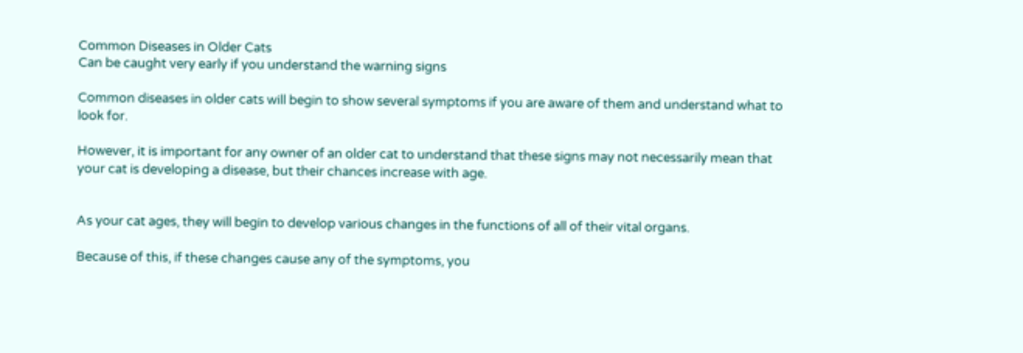Common Diseases in Older Cats
Can be caught very early if you understand the warning signs

Common diseases in older cats will begin to show several symptoms if you are aware of them and understand what to look for.

However, it is important for any owner of an older cat to understand that these signs may not necessarily mean that your cat is developing a disease, but their chances increase with age.


As your cat ages, they will begin to develop various changes in the functions of all of their vital organs.

Because of this, if these changes cause any of the symptoms, you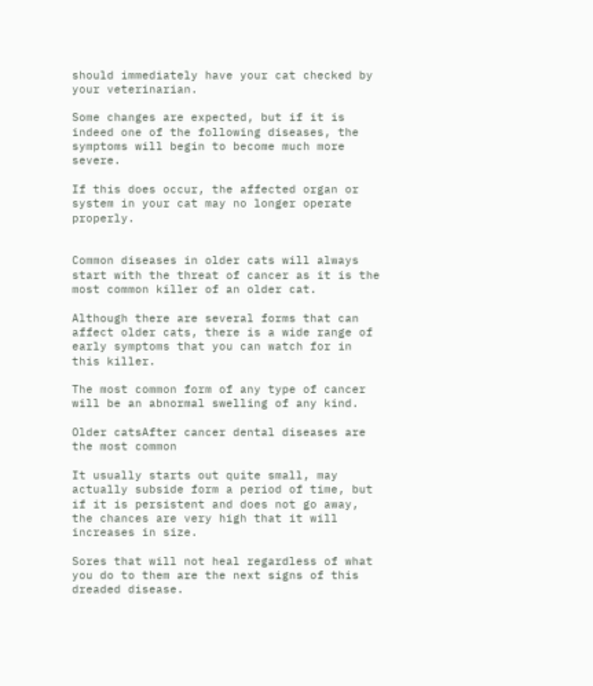should immediately have your cat checked by your veterinarian.

Some changes are expected, but if it is indeed one of the following diseases, the symptoms will begin to become much more severe.

If this does occur, the affected organ or system in your cat may no longer operate properly.


Common diseases in older cats will always start with the threat of cancer as it is the most common killer of an older cat.

Although there are several forms that can affect older cats, there is a wide range of early symptoms that you can watch for in this killer.

The most common form of any type of cancer will be an abnormal swelling of any kind.

Older catsAfter cancer dental diseases are the most common

It usually starts out quite small, may actually subside form a period of time, but if it is persistent and does not go away, the chances are very high that it will increases in size.

Sores that will not heal regardless of what you do to them are the next signs of this dreaded disease.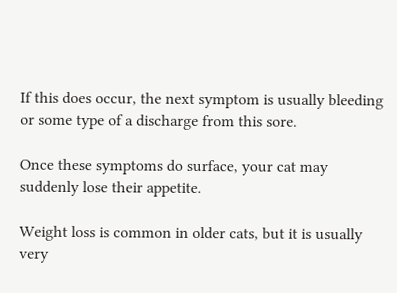If this does occur, the next symptom is usually bleeding or some type of a discharge from this sore.

Once these symptoms do surface, your cat may suddenly lose their appetite.

Weight loss is common in older cats, but it is usually very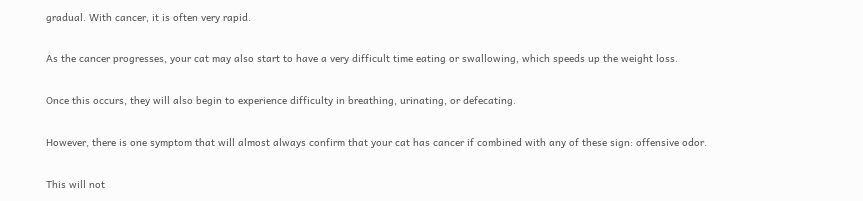gradual. With cancer, it is often very rapid.

As the cancer progresses, your cat may also start to have a very difficult time eating or swallowing, which speeds up the weight loss.

Once this occurs, they will also begin to experience difficulty in breathing, urinating, or defecating.

However, there is one symptom that will almost always confirm that your cat has cancer if combined with any of these sign: offensive odor.

This will not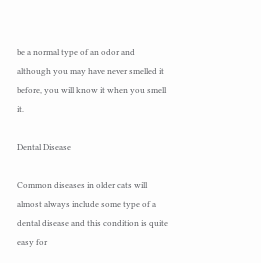be a normal type of an odor and although you may have never smelled it before, you will know it when you smell it.

Dental Disease

Common diseases in older cats will almost always include some type of a dental disease and this condition is quite easy for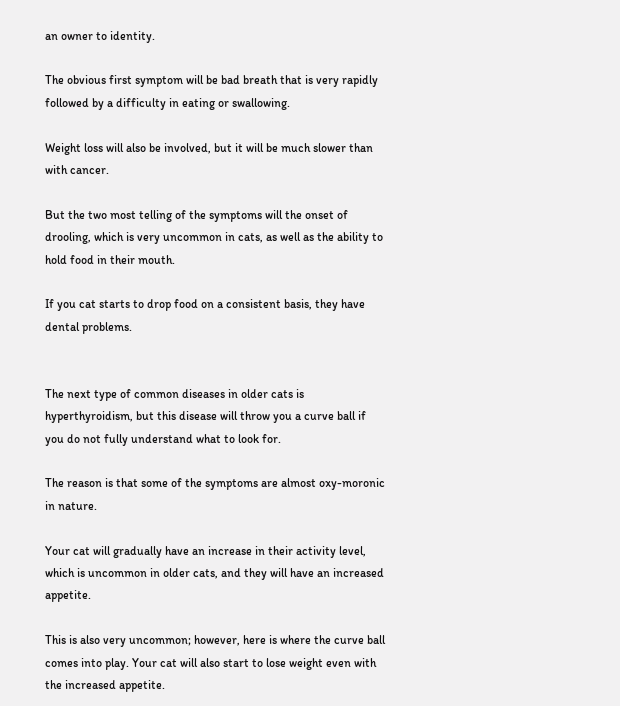an owner to identity.

The obvious first symptom will be bad breath that is very rapidly followed by a difficulty in eating or swallowing.

Weight loss will also be involved, but it will be much slower than with cancer.

But the two most telling of the symptoms will the onset of drooling, which is very uncommon in cats, as well as the ability to hold food in their mouth.

If you cat starts to drop food on a consistent basis, they have dental problems.


The next type of common diseases in older cats is hyperthyroidism, but this disease will throw you a curve ball if you do not fully understand what to look for.

The reason is that some of the symptoms are almost oxy-moronic in nature.

Your cat will gradually have an increase in their activity level, which is uncommon in older cats, and they will have an increased appetite.

This is also very uncommon; however, here is where the curve ball comes into play. Your cat will also start to lose weight even with the increased appetite.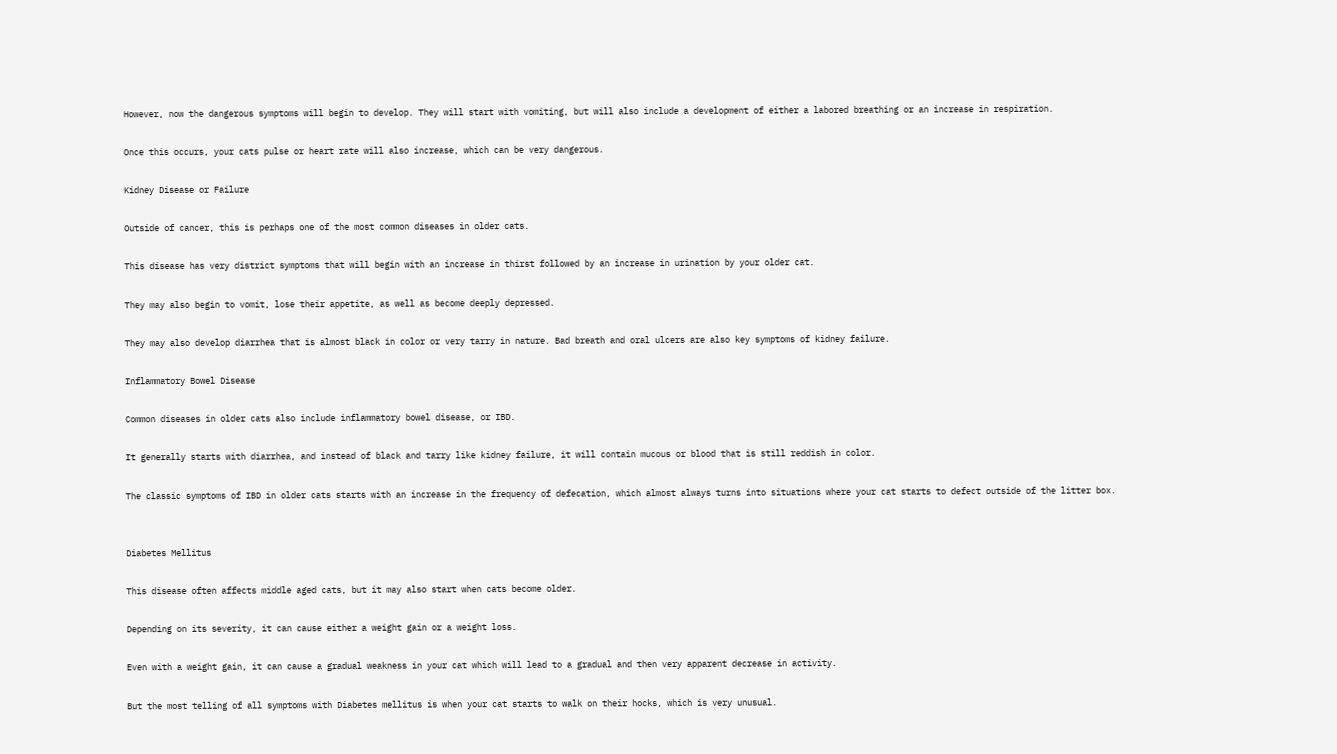However, now the dangerous symptoms will begin to develop. They will start with vomiting, but will also include a development of either a labored breathing or an increase in respiration.

Once this occurs, your cats pulse or heart rate will also increase, which can be very dangerous.

Kidney Disease or Failure

Outside of cancer, this is perhaps one of the most common diseases in older cats.

This disease has very district symptoms that will begin with an increase in thirst followed by an increase in urination by your older cat.

They may also begin to vomit, lose their appetite, as well as become deeply depressed.

They may also develop diarrhea that is almost black in color or very tarry in nature. Bad breath and oral ulcers are also key symptoms of kidney failure.

Inflammatory Bowel Disease

Common diseases in older cats also include inflammatory bowel disease, or IBD.

It generally starts with diarrhea, and instead of black and tarry like kidney failure, it will contain mucous or blood that is still reddish in color.

The classic symptoms of IBD in older cats starts with an increase in the frequency of defecation, which almost always turns into situations where your cat starts to defect outside of the litter box.


Diabetes Mellitus

This disease often affects middle aged cats, but it may also start when cats become older.

Depending on its severity, it can cause either a weight gain or a weight loss.

Even with a weight gain, it can cause a gradual weakness in your cat which will lead to a gradual and then very apparent decrease in activity.

But the most telling of all symptoms with Diabetes mellitus is when your cat starts to walk on their hocks, which is very unusual.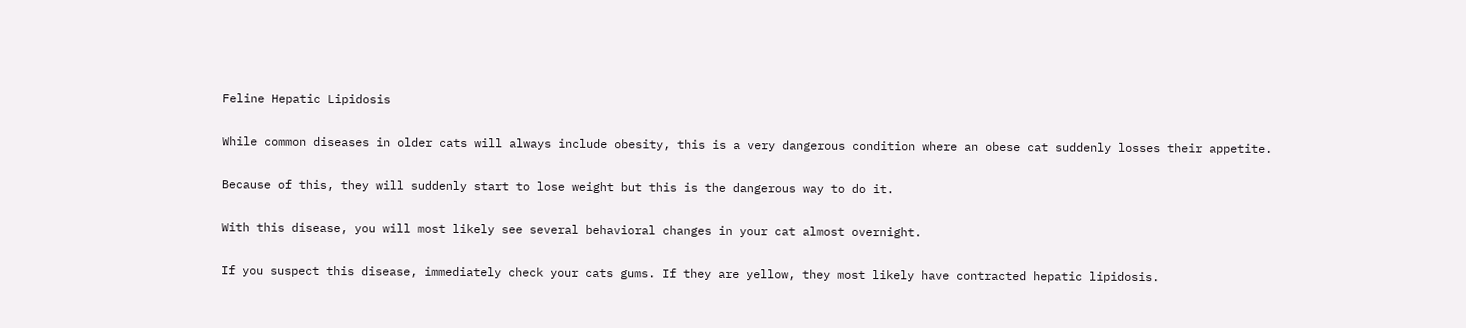Feline Hepatic Lipidosis

While common diseases in older cats will always include obesity, this is a very dangerous condition where an obese cat suddenly losses their appetite.

Because of this, they will suddenly start to lose weight but this is the dangerous way to do it.

With this disease, you will most likely see several behavioral changes in your cat almost overnight.

If you suspect this disease, immediately check your cats gums. If they are yellow, they most likely have contracted hepatic lipidosis.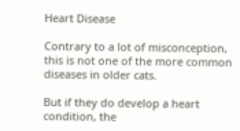Heart Disease

Contrary to a lot of misconception, this is not one of the more common diseases in older cats.

But if they do develop a heart condition, the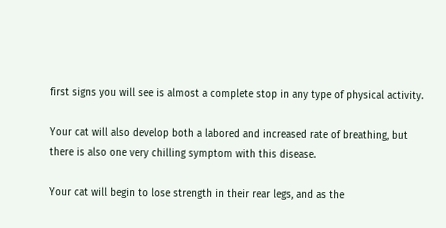first signs you will see is almost a complete stop in any type of physical activity.

Your cat will also develop both a labored and increased rate of breathing, but there is also one very chilling symptom with this disease.

Your cat will begin to lose strength in their rear legs, and as the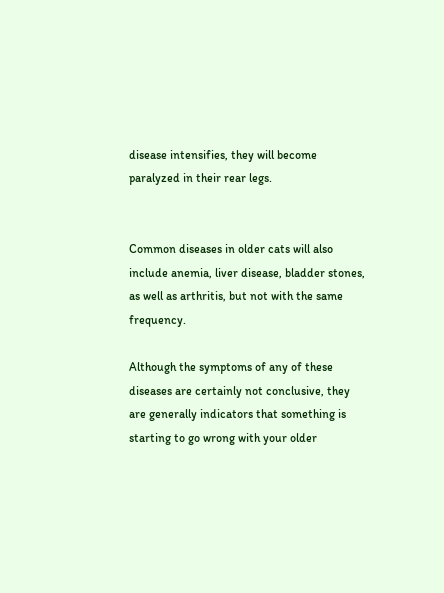disease intensifies, they will become paralyzed in their rear legs.


Common diseases in older cats will also include anemia, liver disease, bladder stones, as well as arthritis, but not with the same frequency.

Although the symptoms of any of these diseases are certainly not conclusive, they are generally indicators that something is starting to go wrong with your older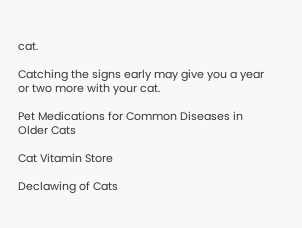cat.

Catching the signs early may give you a year or two more with your cat.

Pet Medications for Common Diseases in Older Cats

Cat Vitamin Store

Declawing of Cats